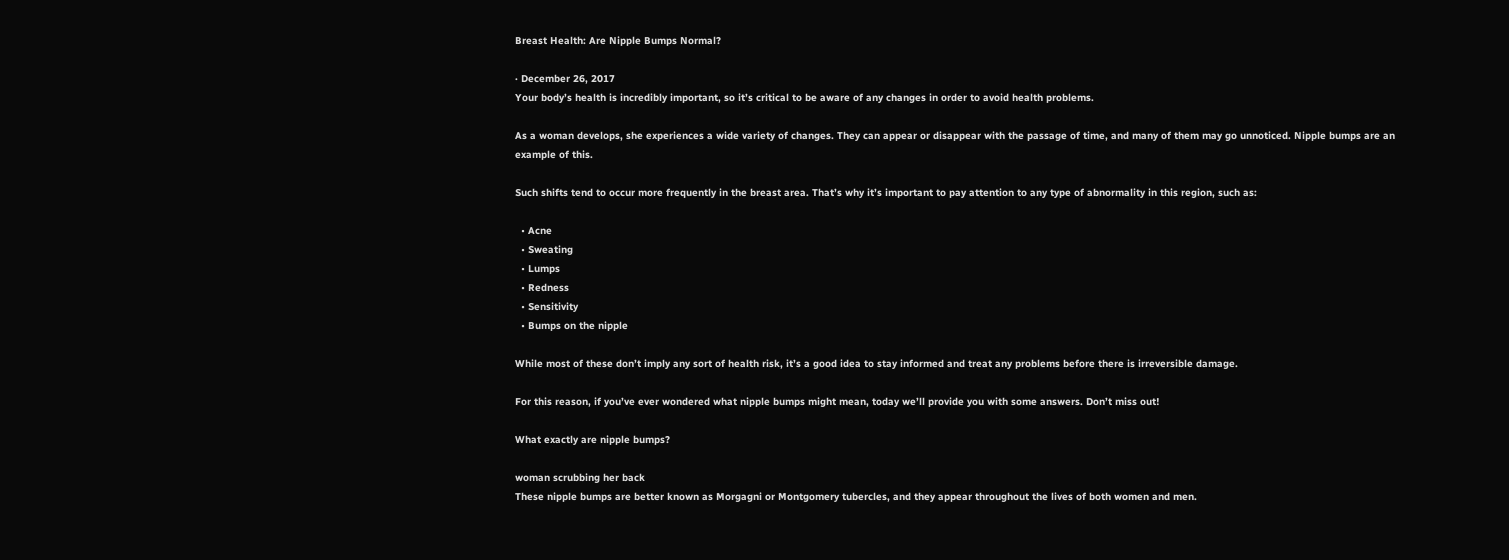Breast Health: Are Nipple Bumps Normal?

· December 26, 2017
Your body’s health is incredibly important, so it’s critical to be aware of any changes in order to avoid health problems.

As a woman develops, she experiences a wide variety of changes. They can appear or disappear with the passage of time, and many of them may go unnoticed. Nipple bumps are an example of this.

Such shifts tend to occur more frequently in the breast area. That’s why it’s important to pay attention to any type of abnormality in this region, such as:

  • Acne
  • Sweating
  • Lumps
  • Redness
  • Sensitivity
  • Bumps on the nipple

While most of these don’t imply any sort of health risk, it’s a good idea to stay informed and treat any problems before there is irreversible damage.

For this reason, if you’ve ever wondered what nipple bumps might mean, today we’ll provide you with some answers. Don’t miss out!

What exactly are nipple bumps?

woman scrubbing her back
These nipple bumps are better known as Morgagni or Montgomery tubercles, and they appear throughout the lives of both women and men.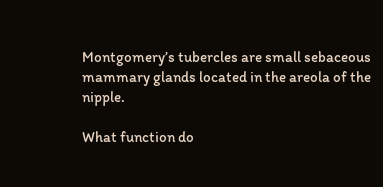Montgomery’s tubercles are small sebaceous mammary glands located in the areola of the nipple.

What function do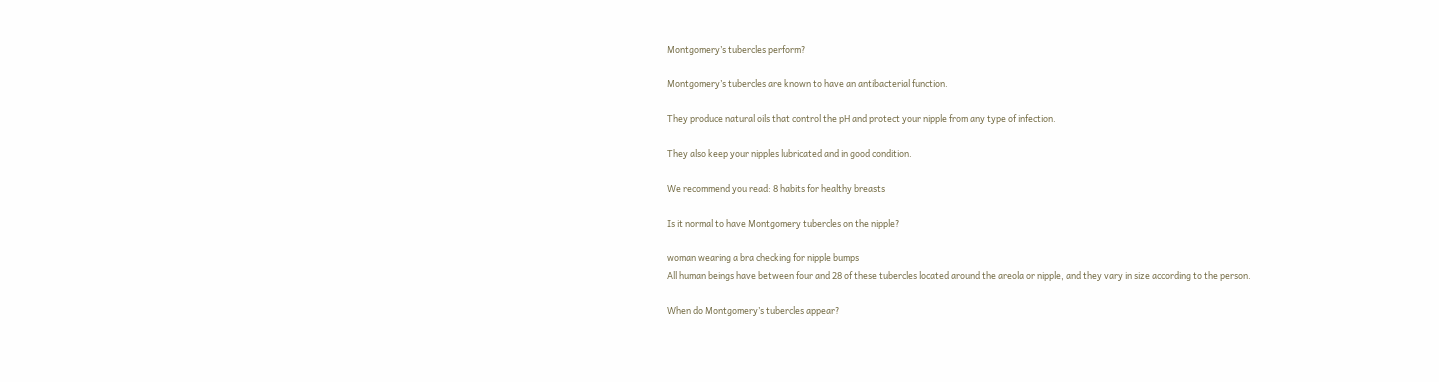Montgomery’s tubercles perform?

Montgomery’s tubercles are known to have an antibacterial function.

They produce natural oils that control the pH and protect your nipple from any type of infection.

They also keep your nipples lubricated and in good condition.

We recommend you read: 8 habits for healthy breasts

Is it normal to have Montgomery tubercles on the nipple?

woman wearing a bra checking for nipple bumps
All human beings have between four and 28 of these tubercles located around the areola or nipple, and they vary in size according to the person.

When do Montgomery’s tubercles appear?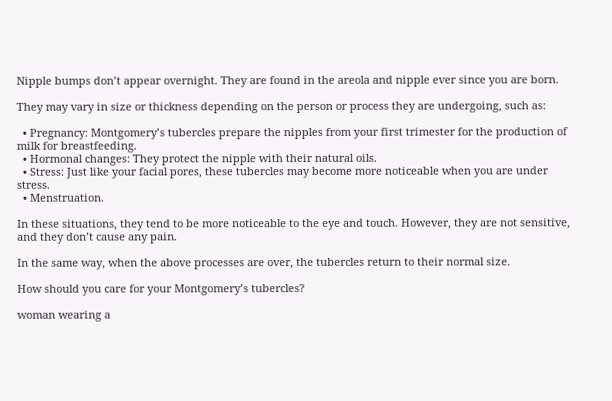Nipple bumps don’t appear overnight. They are found in the areola and nipple ever since you are born.

They may vary in size or thickness depending on the person or process they are undergoing, such as:

  • Pregnancy: Montgomery’s tubercles prepare the nipples from your first trimester for the production of milk for breastfeeding.
  • Hormonal changes: They protect the nipple with their natural oils.
  • Stress: Just like your facial pores, these tubercles may become more noticeable when you are under stress.
  • Menstruation.

In these situations, they tend to be more noticeable to the eye and touch. However, they are not sensitive, and they don’t cause any pain.

In the same way, when the above processes are over, the tubercles return to their normal size.

How should you care for your Montgomery’s tubercles?

woman wearing a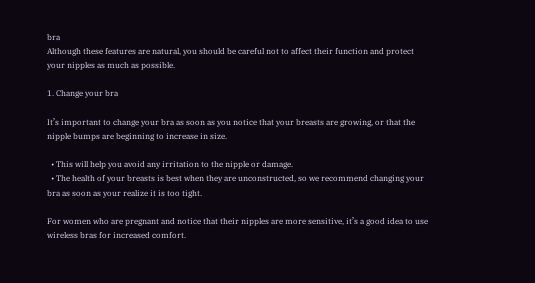bra
Although these features are natural, you should be careful not to affect their function and protect your nipples as much as possible.

1. Change your bra

It’s important to change your bra as soon as you notice that your breasts are growing, or that the nipple bumps are beginning to increase in size.

  • This will help you avoid any irritation to the nipple or damage.
  • The health of your breasts is best when they are unconstructed, so we recommend changing your bra as soon as your realize it is too tight.

For women who are pregnant and notice that their nipples are more sensitive, it’s a good idea to use wireless bras for increased comfort.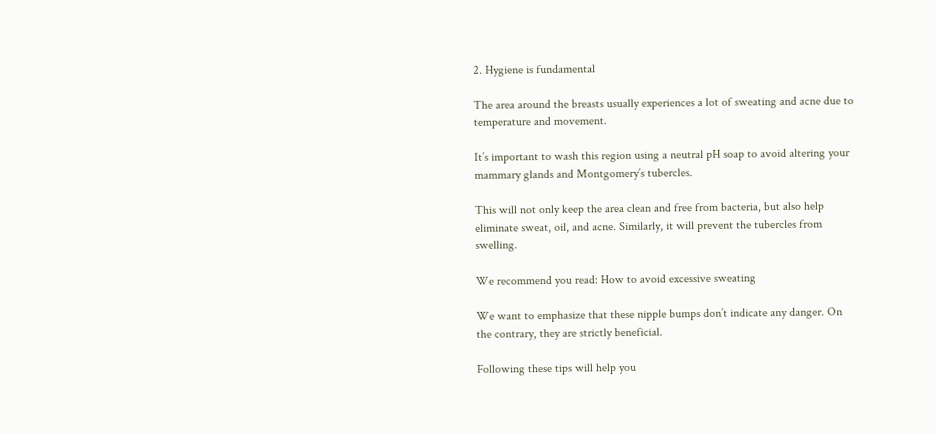2. Hygiene is fundamental

The area around the breasts usually experiences a lot of sweating and acne due to temperature and movement.

It’s important to wash this region using a neutral pH soap to avoid altering your mammary glands and Montgomery’s tubercles.

This will not only keep the area clean and free from bacteria, but also help eliminate sweat, oil, and acne. Similarly, it will prevent the tubercles from swelling.

We recommend you read: How to avoid excessive sweating

We want to emphasize that these nipple bumps don’t indicate any danger. On the contrary, they are strictly beneficial.

Following these tips will help you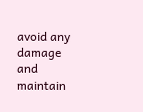avoid any damage and maintain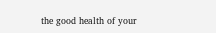the good health of your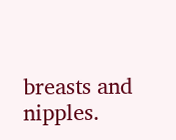breasts and nipples.